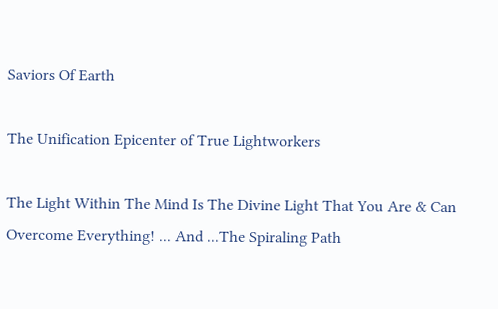Saviors Of Earth

The Unification Epicenter of True Lightworkers

The Light Within The Mind Is The Divine Light That You Are & Can Overcome Everything! ... And ...The Spiraling Path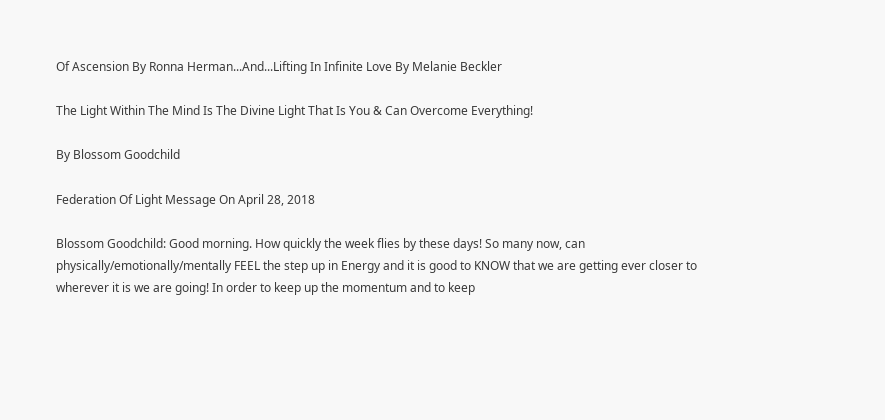Of Ascension By Ronna Herman...And...Lifting In Infinite Love By Melanie Beckler

The Light Within The Mind Is The Divine Light That Is You & Can Overcome Everything!

By Blossom Goodchild

Federation Of Light Message On April 28, 2018

Blossom Goodchild: Good morning. How quickly the week flies by these days! So many now, can physically/emotionally/mentally FEEL the step up in Energy and it is good to KNOW that we are getting ever closer to wherever it is we are going! In order to keep up the momentum and to keep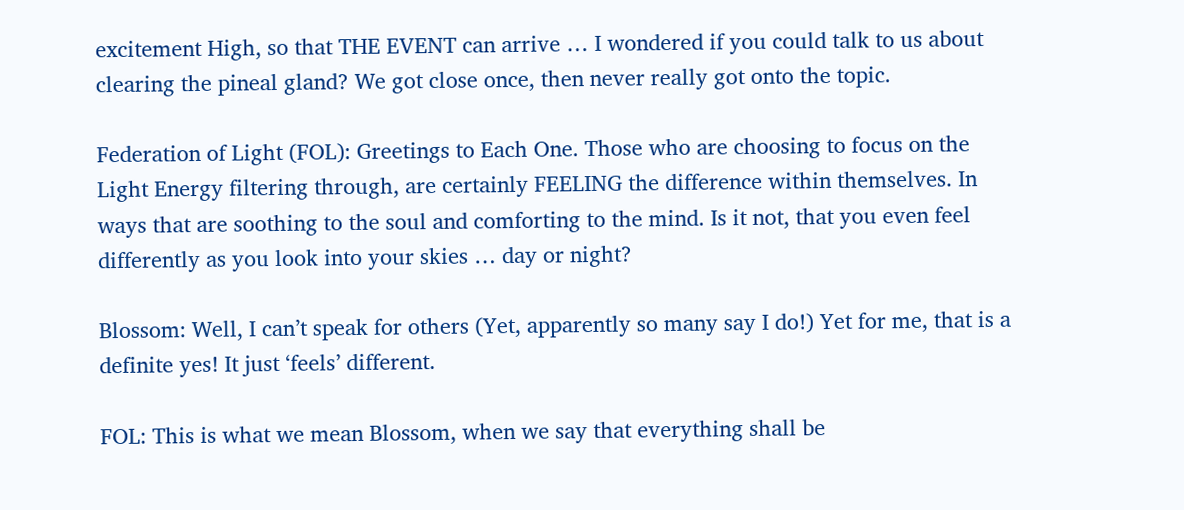excitement High, so that THE EVENT can arrive … I wondered if you could talk to us about clearing the pineal gland? We got close once, then never really got onto the topic.

Federation of Light (FOL): Greetings to Each One. Those who are choosing to focus on the Light Energy filtering through, are certainly FEELING the difference within themselves. In ways that are soothing to the soul and comforting to the mind. Is it not, that you even feel differently as you look into your skies … day or night?

Blossom: Well, I can’t speak for others (Yet, apparently so many say I do!) Yet for me, that is a definite yes! It just ‘feels’ different.

FOL: This is what we mean Blossom, when we say that everything shall be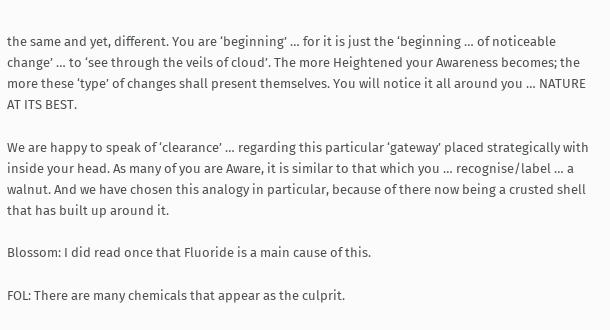the same and yet, different. You are ‘beginning’ … for it is just the ‘beginning … of noticeable change’ … to ‘see through the veils of cloud’. The more Heightened your Awareness becomes; the more these ‘type’ of changes shall present themselves. You will notice it all around you … NATURE AT ITS BEST.

We are happy to speak of ‘clearance’ … regarding this particular ‘gateway’ placed strategically with inside your head. As many of you are Aware, it is similar to that which you … recognise/label … a walnut. And we have chosen this analogy in particular, because of there now being a crusted shell that has built up around it.

Blossom: I did read once that Fluoride is a main cause of this.

FOL: There are many chemicals that appear as the culprit.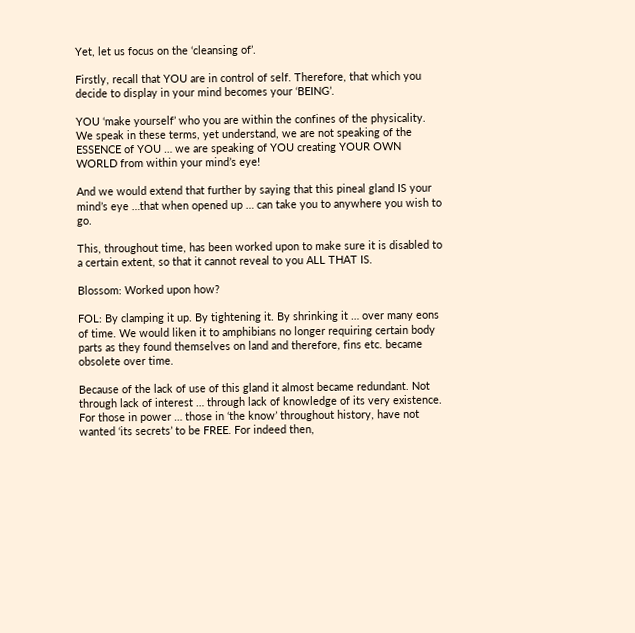Yet, let us focus on the ‘cleansing of’.

Firstly, recall that YOU are in control of self. Therefore, that which you decide to display in your mind becomes your ‘BEING’.

YOU ‘make yourself’ who you are within the confines of the physicality. We speak in these terms, yet understand, we are not speaking of the ESSENCE of YOU … we are speaking of YOU creating YOUR OWN WORLD from within your mind’s eye!

And we would extend that further by saying that this pineal gland IS your mind’s eye …that when opened up … can take you to anywhere you wish to go.

This, throughout time, has been worked upon to make sure it is disabled to a certain extent, so that it cannot reveal to you ALL THAT IS.

Blossom: Worked upon how?

FOL: By clamping it up. By tightening it. By shrinking it … over many eons of time. We would liken it to amphibians no longer requiring certain body parts as they found themselves on land and therefore, fins etc. became obsolete over time.

Because of the lack of use of this gland it almost became redundant. Not through lack of interest … through lack of knowledge of its very existence. For those in power … those in ‘the know’ throughout history, have not wanted ‘its secrets’ to be FREE. For indeed then,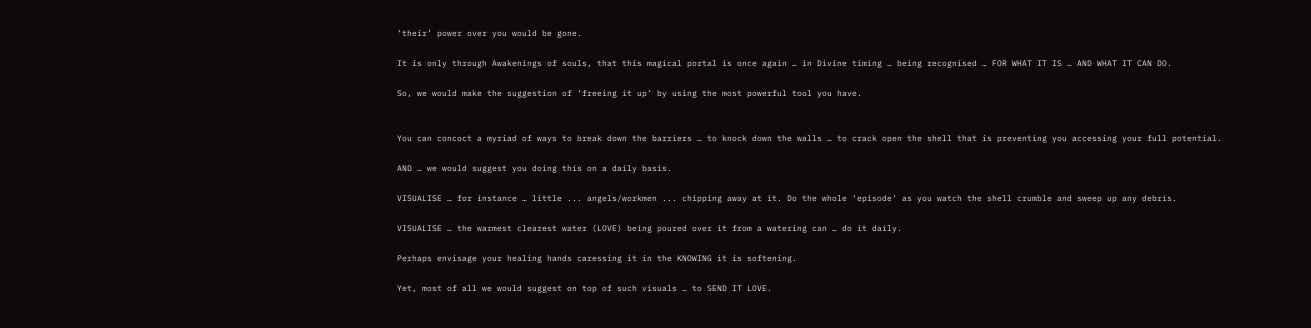‘their’ power over you would be gone.

It is only through Awakenings of souls, that this magical portal is once again … in Divine timing … being recognised … FOR WHAT IT IS … AND WHAT IT CAN DO.

So, we would make the suggestion of ‘freeing it up’ by using the most powerful tool you have.


You can concoct a myriad of ways to break down the barriers … to knock down the walls … to crack open the shell that is preventing you accessing your full potential.

AND … we would suggest you doing this on a daily basis.

VISUALISE … for instance … little ... angels/workmen ... chipping away at it. Do the whole ‘episode’ as you watch the shell crumble and sweep up any debris.

VISUALISE … the warmest clearest water (LOVE) being poured over it from a watering can … do it daily.

Perhaps envisage your healing hands caressing it in the KNOWING it is softening.

Yet, most of all we would suggest on top of such visuals … to SEND IT LOVE.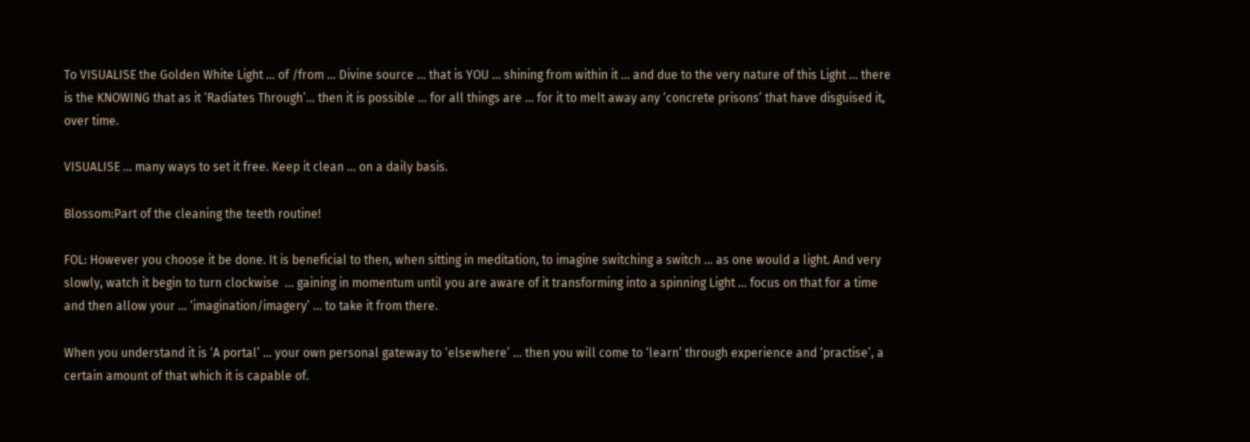To VISUALISE the Golden White Light ... of /from ... Divine source … that is YOU … shining from within it … and due to the very nature of this Light … there is the KNOWING that as it ‘Radiates Through’… then it is possible … for all things are … for it to melt away any ‘concrete prisons’ that have disguised it, over time.

VISUALISE … many ways to set it free. Keep it clean … on a daily basis.

Blossom:Part of the cleaning the teeth routine!

FOL: However you choose it be done. It is beneficial to then, when sitting in meditation, to imagine switching a switch … as one would a light. And very slowly, watch it begin to turn clockwise  … gaining in momentum until you are aware of it transforming into a spinning Light … focus on that for a time and then allow your ... ‘imagination/imagery’ ... to take it from there.

When you understand it is ‘A portal’ … your own personal gateway to ‘elsewhere’ … then you will come to ‘learn’ through experience and ‘practise’, a certain amount of that which it is capable of.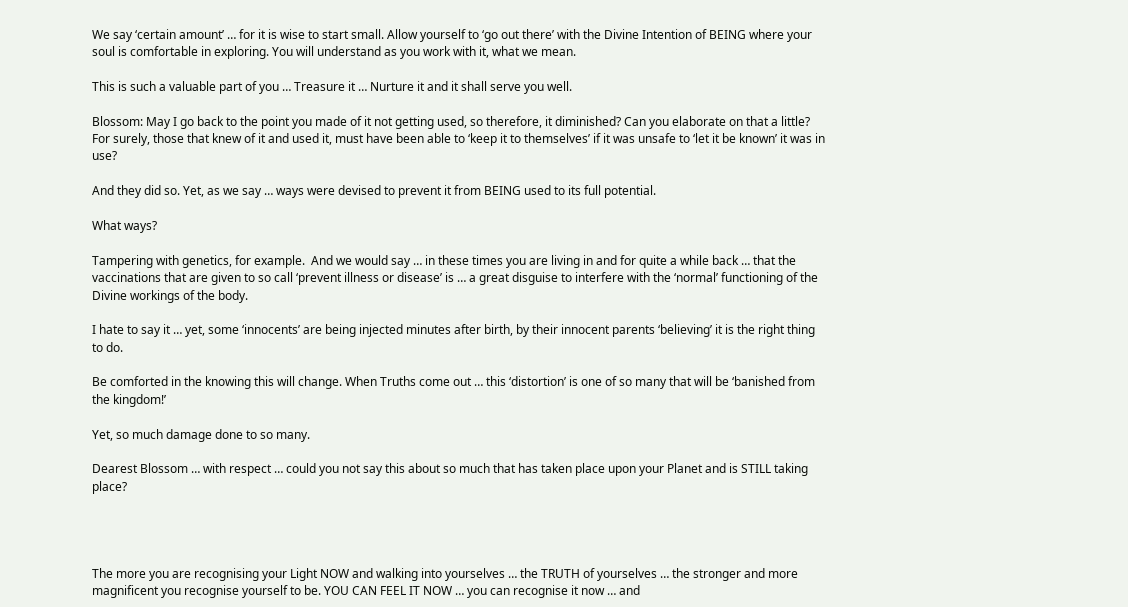We say ‘certain amount’ … for it is wise to start small. Allow yourself to ‘go out there’ with the Divine Intention of BEING where your soul is comfortable in exploring. You will understand as you work with it, what we mean.

This is such a valuable part of you … Treasure it … Nurture it and it shall serve you well.

Blossom: May I go back to the point you made of it not getting used, so therefore, it diminished? Can you elaborate on that a little? For surely, those that knew of it and used it, must have been able to ‘keep it to themselves’ if it was unsafe to ‘let it be known’ it was in use?

And they did so. Yet, as we say … ways were devised to prevent it from BEING used to its full potential.

What ways?

Tampering with genetics, for example.  And we would say … in these times you are living in and for quite a while back … that the vaccinations that are given to so call ‘prevent illness or disease’ is … a great disguise to interfere with the ‘normal’ functioning of the Divine workings of the body.

I hate to say it … yet, some ‘innocents’ are being injected minutes after birth, by their innocent parents ‘believing’ it is the right thing to do.

Be comforted in the knowing this will change. When Truths come out … this ‘distortion’ is one of so many that will be ‘banished from the kingdom!’

Yet, so much damage done to so many.

Dearest Blossom … with respect … could you not say this about so much that has taken place upon your Planet and is STILL taking place?




The more you are recognising your Light NOW and walking into yourselves … the TRUTH of yourselves … the stronger and more magnificent you recognise yourself to be. YOU CAN FEEL IT NOW … you can recognise it now … and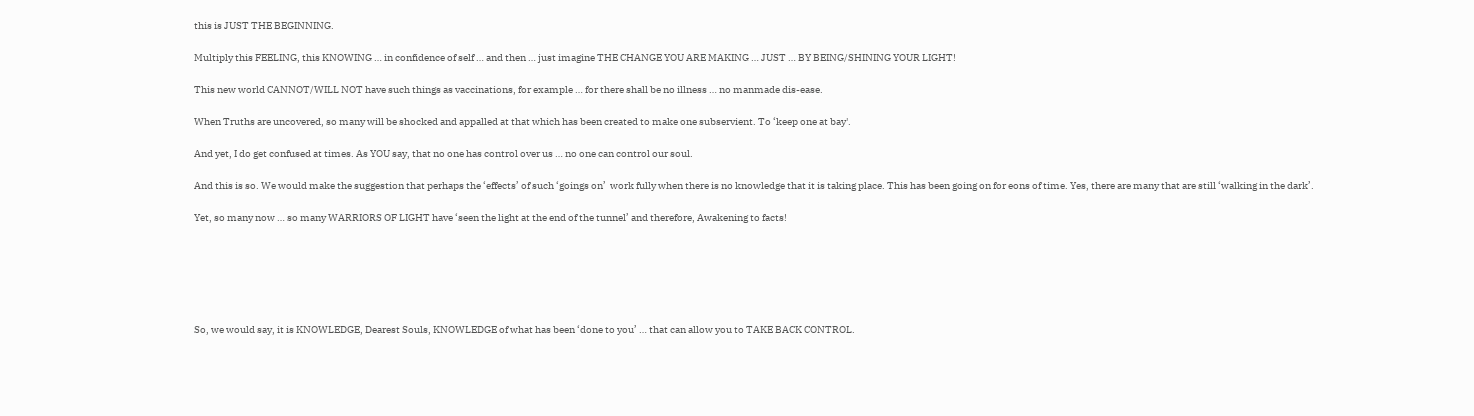this is JUST THE BEGINNING.

Multiply this FEELING, this KNOWING … in confidence of self … and then … just imagine THE CHANGE YOU ARE MAKING … JUST … BY BEING/SHINING YOUR LIGHT!

This new world CANNOT/WILL NOT have such things as vaccinations, for example … for there shall be no illness … no manmade dis-ease.

When Truths are uncovered, so many will be shocked and appalled at that which has been created to make one subservient. To ‘keep one at bay'.

And yet, I do get confused at times. As YOU say, that no one has control over us … no one can control our soul.

And this is so. We would make the suggestion that perhaps the ‘effects’ of such ‘goings on’  work fully when there is no knowledge that it is taking place. This has been going on for eons of time. Yes, there are many that are still ‘walking in the dark’.

Yet, so many now … so many WARRIORS OF LIGHT have ‘seen the light at the end of the tunnel’ and therefore, Awakening to facts!






So, we would say, it is KNOWLEDGE, Dearest Souls, KNOWLEDGE of what has been ‘done to you’ … that can allow you to TAKE BACK CONTROL.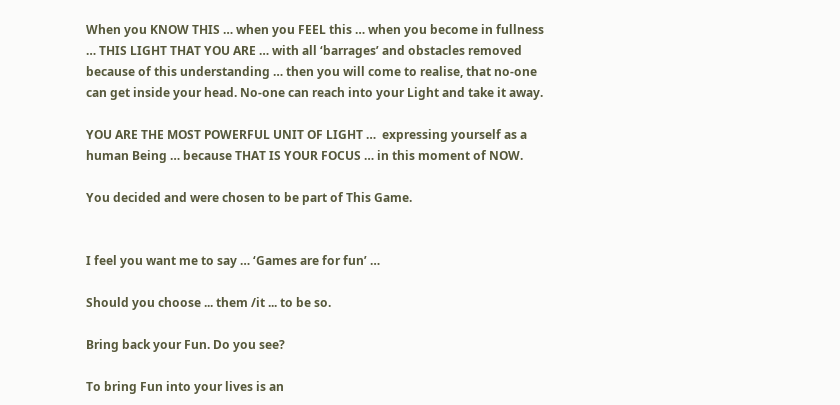When you KNOW THIS … when you FEEL this … when you become in fullness … THIS LIGHT THAT YOU ARE … with all ‘barrages’ and obstacles removed because of this understanding … then you will come to realise, that no-one can get inside your head. No-one can reach into your Light and take it away.

YOU ARE THE MOST POWERFUL UNIT OF LIGHT …  expressing yourself as a human Being … because THAT IS YOUR FOCUS … in this moment of NOW.

You decided and were chosen to be part of This Game.


I feel you want me to say … ‘Games are for fun’ …

Should you choose ... them /it ... to be so.

Bring back your Fun. Do you see?

To bring Fun into your lives is an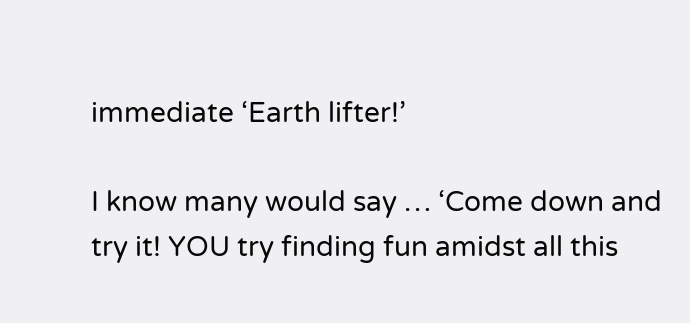immediate ‘Earth lifter!’

I know many would say … ‘Come down and try it! YOU try finding fun amidst all this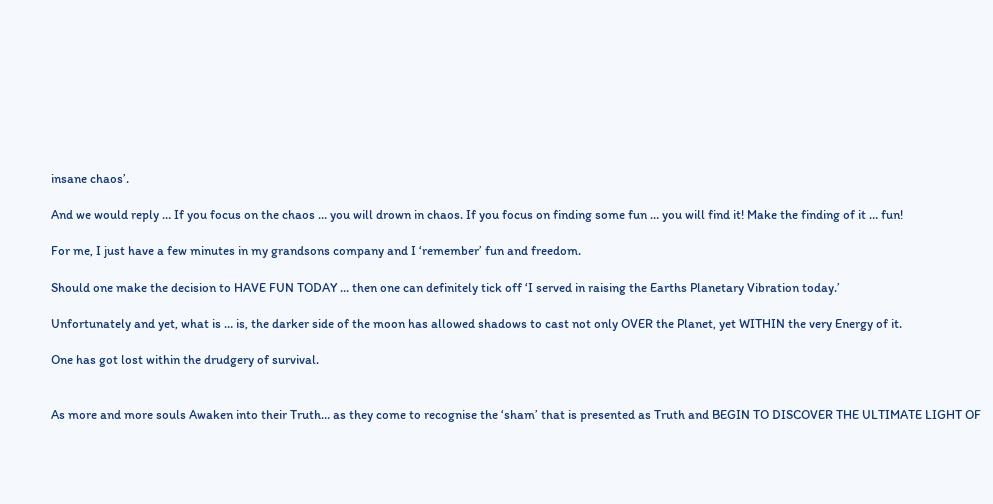insane chaos’.

And we would reply … If you focus on the chaos … you will drown in chaos. If you focus on finding some fun … you will find it! Make the finding of it … fun!

For me, I just have a few minutes in my grandsons company and I ‘remember’ fun and freedom.

Should one make the decision to HAVE FUN TODAY … then one can definitely tick off ‘I served in raising the Earths Planetary Vibration today.’

Unfortunately and yet, what is … is, the darker side of the moon has allowed shadows to cast not only OVER the Planet, yet WITHIN the very Energy of it.

One has got lost within the drudgery of survival.


As more and more souls Awaken into their Truth… as they come to recognise the ‘sham’ that is presented as Truth and BEGIN TO DISCOVER THE ULTIMATE LIGHT OF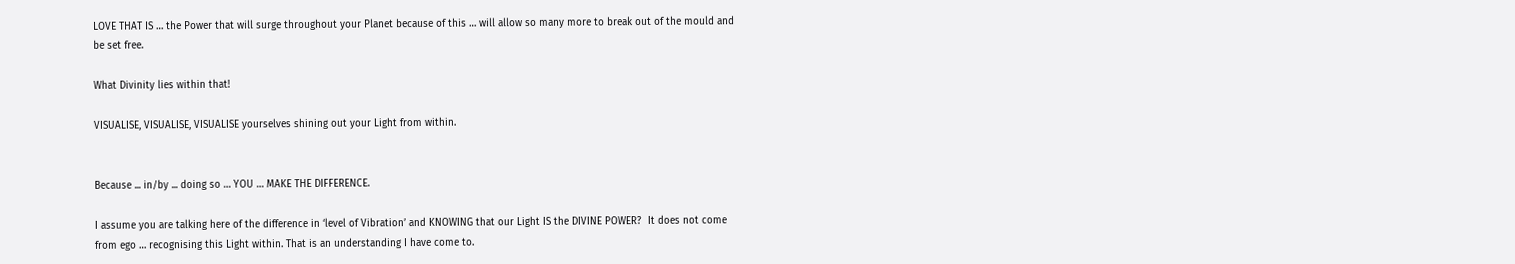LOVE THAT IS … the Power that will surge throughout your Planet because of this … will allow so many more to break out of the mould and be set free.

What Divinity lies within that!

VISUALISE, VISUALISE, VISUALISE yourselves shining out your Light from within.


Because ... in/by ... doing so … YOU … MAKE THE DIFFERENCE.

I assume you are talking here of the difference in ‘level of Vibration’ and KNOWING that our Light IS the DIVINE POWER?  It does not come from ego … recognising this Light within. That is an understanding I have come to.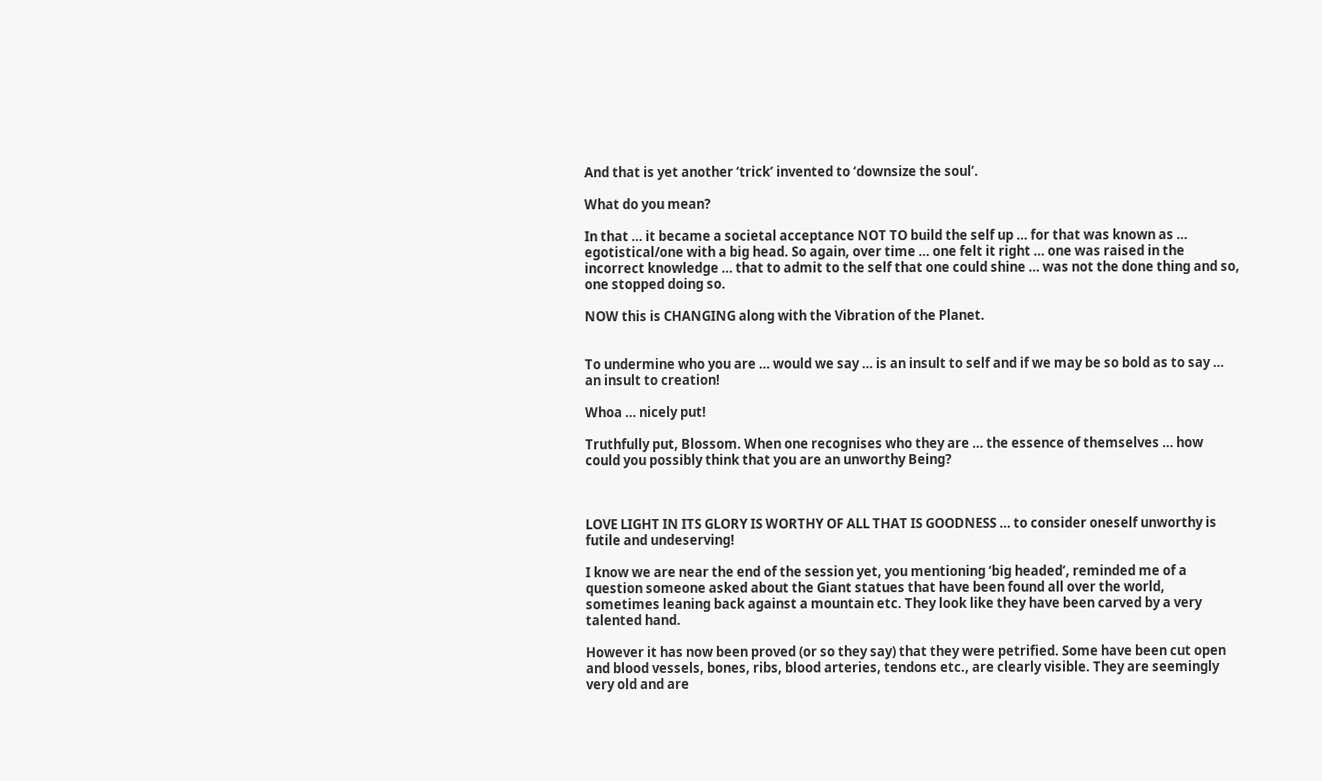And that is yet another ‘trick’ invented to ‘downsize the soul’.

What do you mean?

In that … it became a societal acceptance NOT TO build the self up … for that was known as … egotistical/one with a big head. So again, over time … one felt it right … one was raised in the incorrect knowledge … that to admit to the self that one could shine … was not the done thing and so, one stopped doing so.

NOW this is CHANGING along with the Vibration of the Planet.


To undermine who you are … would we say … is an insult to self and if we may be so bold as to say … an insult to creation!

Whoa … nicely put!

Truthfully put, Blossom. When one recognises who they are … the essence of themselves … how could you possibly think that you are an unworthy Being?



LOVE LIGHT IN ITS GLORY IS WORTHY OF ALL THAT IS GOODNESS … to consider oneself unworthy is futile and undeserving!

I know we are near the end of the session yet, you mentioning ‘big headed’, reminded me of a question someone asked about the Giant statues that have been found all over the world, sometimes leaning back against a mountain etc. They look like they have been carved by a very talented hand.

However it has now been proved (or so they say) that they were petrified. Some have been cut open and blood vessels, bones, ribs, blood arteries, tendons etc., are clearly visible. They are seemingly very old and are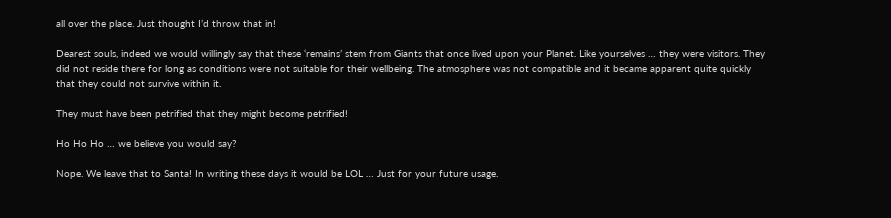all over the place. Just thought I’d throw that in!

Dearest souls, indeed we would willingly say that these ‘remains’ stem from Giants that once lived upon your Planet. Like yourselves … they were visitors. They did not reside there for long as conditions were not suitable for their wellbeing. The atmosphere was not compatible and it became apparent quite quickly that they could not survive within it.

They must have been petrified that they might become petrified!

Ho Ho Ho … we believe you would say?

Nope. We leave that to Santa! In writing these days it would be LOL … Just for your future usage.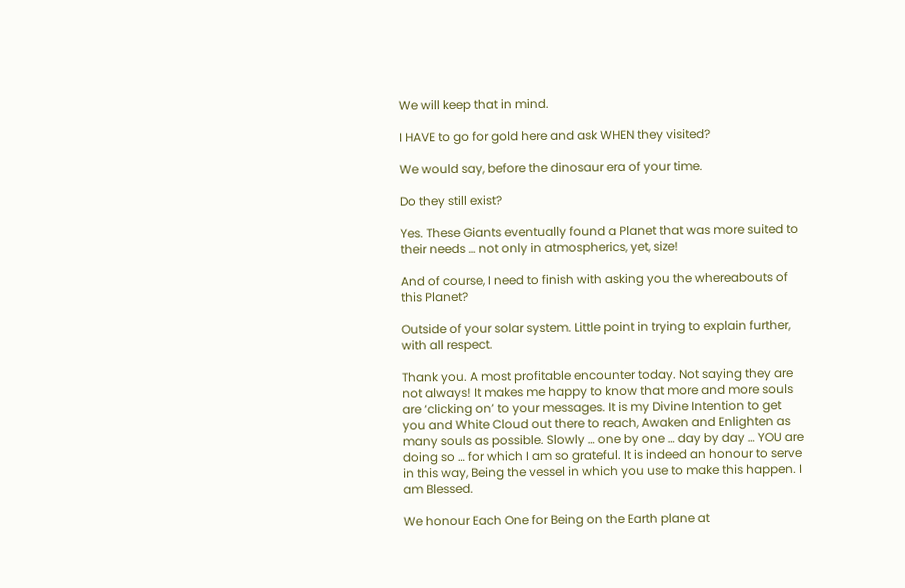We will keep that in mind.

I HAVE to go for gold here and ask WHEN they visited?

We would say, before the dinosaur era of your time.

Do they still exist?

Yes. These Giants eventually found a Planet that was more suited to their needs … not only in atmospherics, yet, size!

And of course, I need to finish with asking you the whereabouts of this Planet?

Outside of your solar system. Little point in trying to explain further, with all respect.

Thank you. A most profitable encounter today. Not saying they are not always! It makes me happy to know that more and more souls are ‘clicking on’ to your messages. It is my Divine Intention to get you and White Cloud out there to reach, Awaken and Enlighten as many souls as possible. Slowly … one by one … day by day … YOU are doing so … for which I am so grateful. It is indeed an honour to serve in this way, Being the vessel in which you use to make this happen. I am Blessed.

We honour Each One for Being on the Earth plane at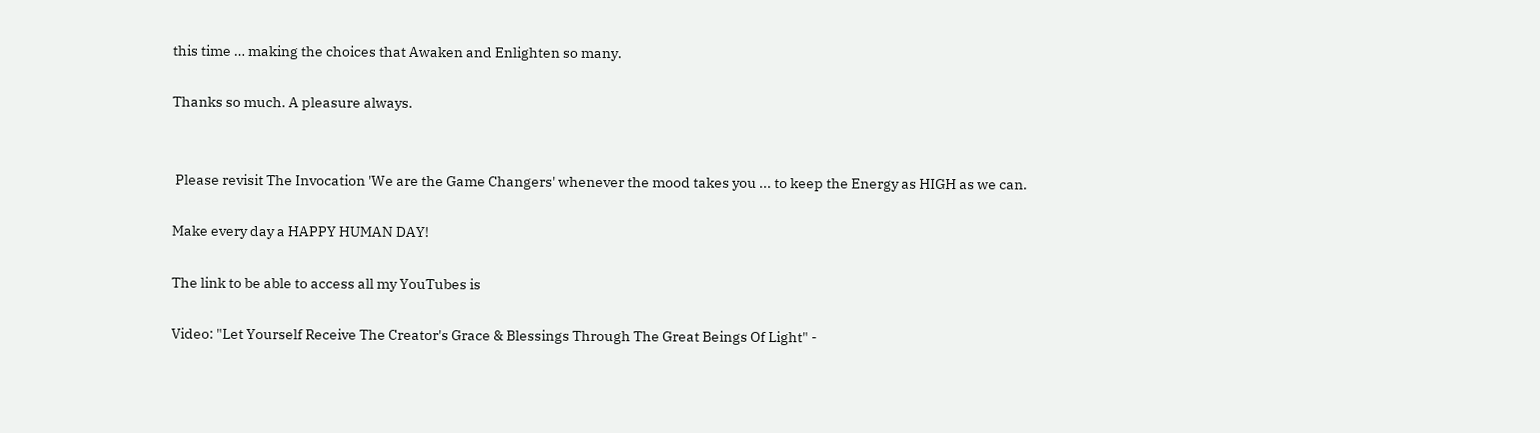this time … making the choices that Awaken and Enlighten so many.

Thanks so much. A pleasure always.


 Please revisit The Invocation 'We are the Game Changers' whenever the mood takes you ... to keep the Energy as HIGH as we can.

Make every day a HAPPY HUMAN DAY!

The link to be able to access all my YouTubes is

Video: "Let Yourself Receive The Creator's Grace & Blessings Through The Great Beings Of Light" -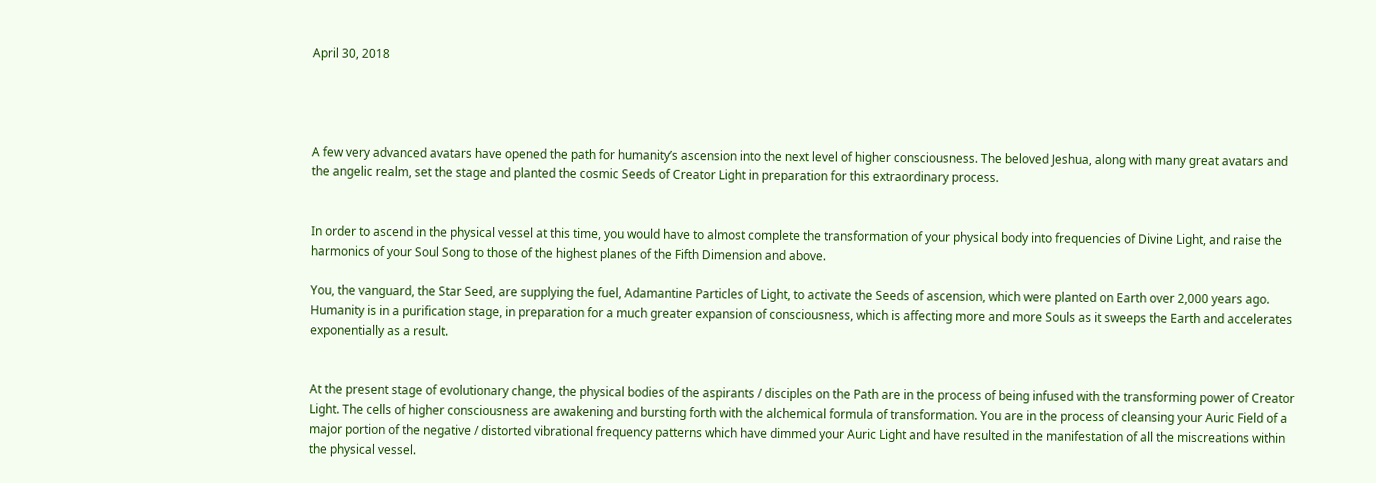April 30, 2018




A few very advanced avatars have opened the path for humanity’s ascension into the next level of higher consciousness. The beloved Jeshua, along with many great avatars and the angelic realm, set the stage and planted the cosmic Seeds of Creator Light in preparation for this extraordinary process.


In order to ascend in the physical vessel at this time, you would have to almost complete the transformation of your physical body into frequencies of Divine Light, and raise the harmonics of your Soul Song to those of the highest planes of the Fifth Dimension and above.

You, the vanguard, the Star Seed, are supplying the fuel, Adamantine Particles of Light, to activate the Seeds of ascension, which were planted on Earth over 2,000 years ago. Humanity is in a purification stage, in preparation for a much greater expansion of consciousness, which is affecting more and more Souls as it sweeps the Earth and accelerates exponentially as a result.


At the present stage of evolutionary change, the physical bodies of the aspirants / disciples on the Path are in the process of being infused with the transforming power of Creator Light. The cells of higher consciousness are awakening and bursting forth with the alchemical formula of transformation. You are in the process of cleansing your Auric Field of a major portion of the negative / distorted vibrational frequency patterns which have dimmed your Auric Light and have resulted in the manifestation of all the miscreations within the physical vessel.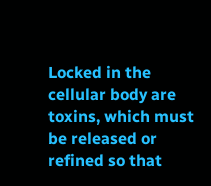Locked in the cellular body are toxins, which must be released or refined so that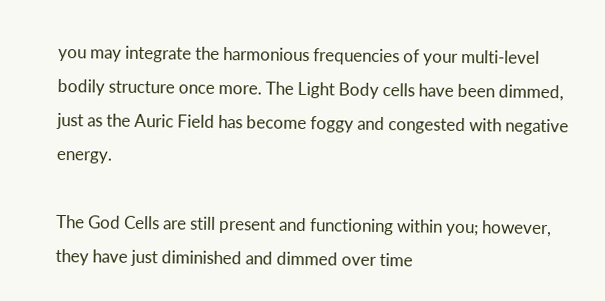you may integrate the harmonious frequencies of your multi-level bodily structure once more. The Light Body cells have been dimmed, just as the Auric Field has become foggy and congested with negative energy.

The God Cells are still present and functioning within you; however, they have just diminished and dimmed over time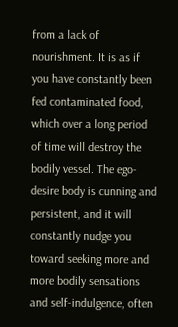from a lack of nourishment. It is as if you have constantly been fed contaminated food, which over a long period of time will destroy the bodily vessel. The ego-desire body is cunning and persistent, and it will constantly nudge you toward seeking more and more bodily sensations and self-indulgence, often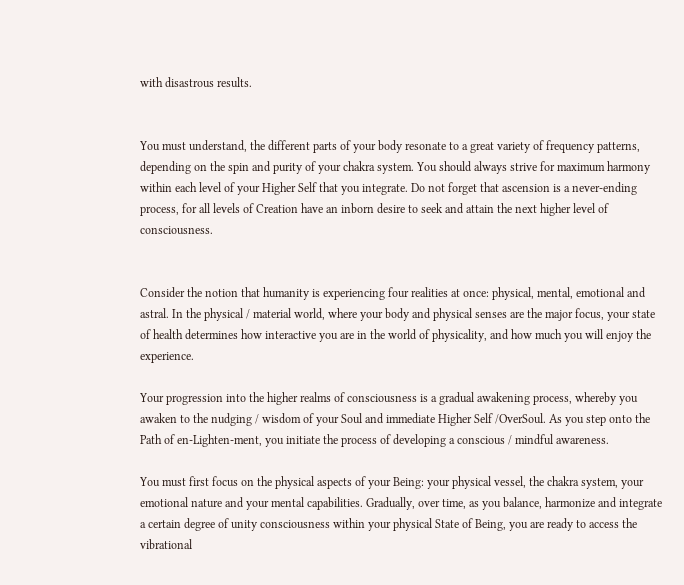with disastrous results.


You must understand, the different parts of your body resonate to a great variety of frequency patterns, depending on the spin and purity of your chakra system. You should always strive for maximum harmony within each level of your Higher Self that you integrate. Do not forget that ascension is a never-ending process, for all levels of Creation have an inborn desire to seek and attain the next higher level of consciousness.


Consider the notion that humanity is experiencing four realities at once: physical, mental, emotional and astral. In the physical / material world, where your body and physical senses are the major focus, your state of health determines how interactive you are in the world of physicality, and how much you will enjoy the experience.

Your progression into the higher realms of consciousness is a gradual awakening process, whereby you awaken to the nudging / wisdom of your Soul and immediate Higher Self /OverSoul. As you step onto the Path of en-Lighten-ment, you initiate the process of developing a conscious / mindful awareness.

You must first focus on the physical aspects of your Being: your physical vessel, the chakra system, your emotional nature and your mental capabilities. Gradually, over time, as you balance, harmonize and integrate a certain degree of unity consciousness within your physical State of Being, you are ready to access the vibrational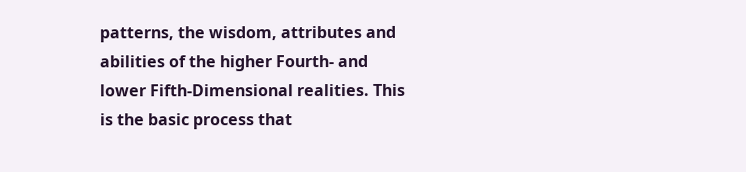patterns, the wisdom, attributes and abilities of the higher Fourth- and lower Fifth-Dimensional realities. This is the basic process that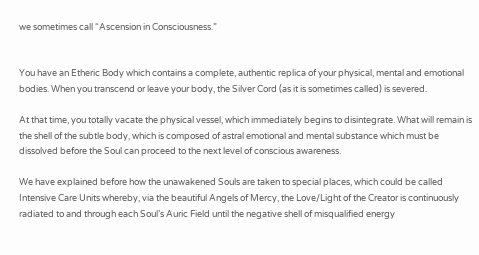we sometimes call “Ascension in Consciousness.”


You have an Etheric Body which contains a complete, authentic replica of your physical, mental and emotional bodies. When you transcend or leave your body, the Silver Cord (as it is sometimes called) is severed.

At that time, you totally vacate the physical vessel, which immediately begins to disintegrate. What will remain is the shell of the subtle body, which is composed of astral emotional and mental substance which must be dissolved before the Soul can proceed to the next level of conscious awareness.

We have explained before how the unawakened Souls are taken to special places, which could be called Intensive Care Units whereby, via the beautiful Angels of Mercy, the Love/Light of the Creator is continuously radiated to and through each Soul’s Auric Field until the negative shell of misqualified energy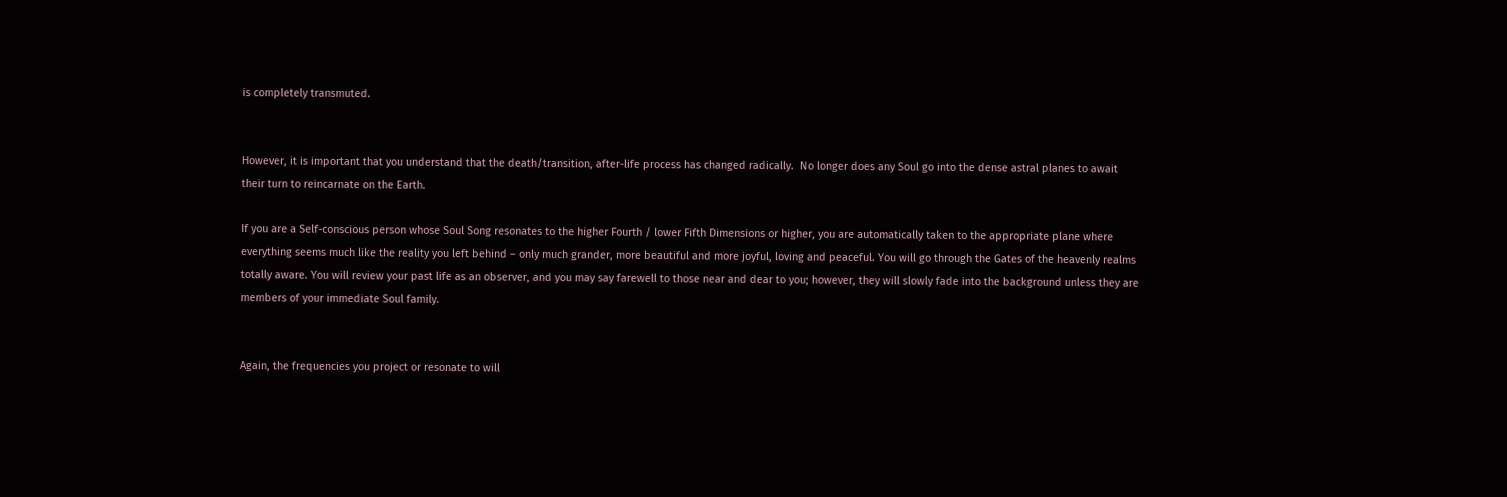is completely transmuted.


However, it is important that you understand that the death/transition, after-life process has changed radically.  No longer does any Soul go into the dense astral planes to await their turn to reincarnate on the Earth.

If you are a Self-conscious person whose Soul Song resonates to the higher Fourth / lower Fifth Dimensions or higher, you are automatically taken to the appropriate plane where everything seems much like the reality you left behind – only much grander, more beautiful and more joyful, loving and peaceful. You will go through the Gates of the heavenly realms totally aware. You will review your past life as an observer, and you may say farewell to those near and dear to you; however, they will slowly fade into the background unless they are members of your immediate Soul family.


Again, the frequencies you project or resonate to will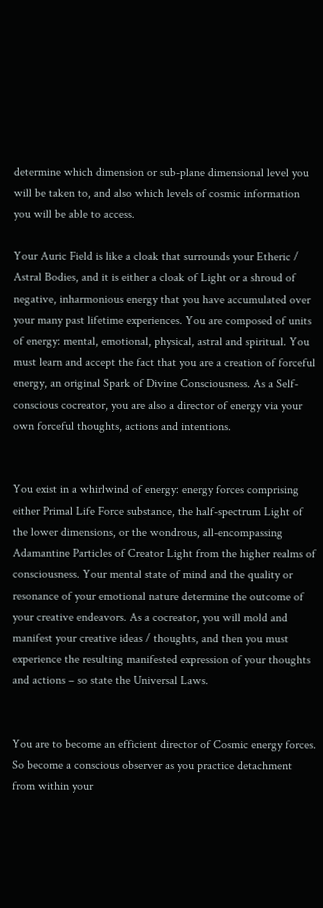determine which dimension or sub-plane dimensional level you will be taken to, and also which levels of cosmic information you will be able to access.

Your Auric Field is like a cloak that surrounds your Etheric / Astral Bodies, and it is either a cloak of Light or a shroud of negative, inharmonious energy that you have accumulated over your many past lifetime experiences. You are composed of units of energy: mental, emotional, physical, astral and spiritual. You must learn and accept the fact that you are a creation of forceful energy, an original Spark of Divine Consciousness. As a Self-conscious cocreator, you are also a director of energy via your own forceful thoughts, actions and intentions.


You exist in a whirlwind of energy: energy forces comprising either Primal Life Force substance, the half-spectrum Light of the lower dimensions, or the wondrous, all-encompassing Adamantine Particles of Creator Light from the higher realms of consciousness. Your mental state of mind and the quality or resonance of your emotional nature determine the outcome of your creative endeavors. As a cocreator, you will mold and manifest your creative ideas / thoughts, and then you must experience the resulting manifested expression of your thoughts and actions – so state the Universal Laws.


You are to become an efficient director of Cosmic energy forces. So become a conscious observer as you practice detachment from within your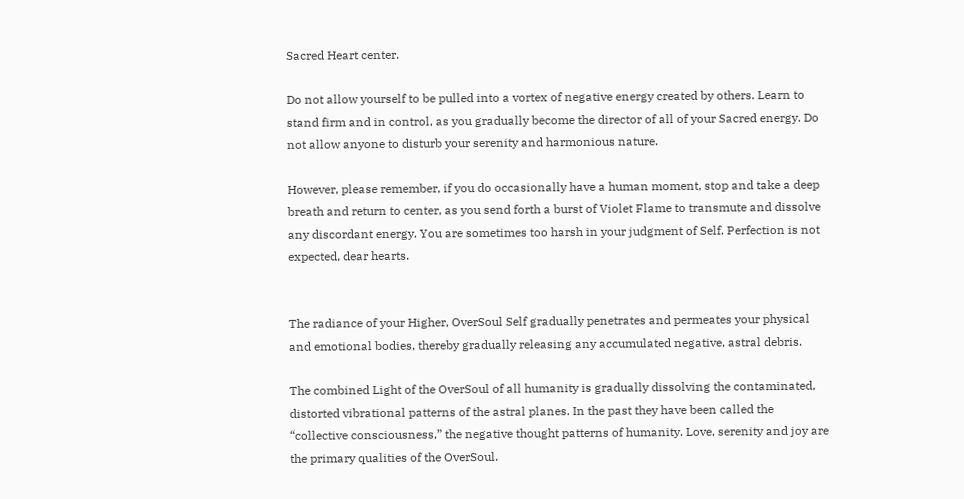Sacred Heart center.

Do not allow yourself to be pulled into a vortex of negative energy created by others. Learn to stand firm and in control, as you gradually become the director of all of your Sacred energy. Do not allow anyone to disturb your serenity and harmonious nature.

However, please remember, if you do occasionally have a human moment, stop and take a deep breath and return to center, as you send forth a burst of Violet Flame to transmute and dissolve any discordant energy. You are sometimes too harsh in your judgment of Self. Perfection is not expected, dear hearts.


The radiance of your Higher, OverSoul Self gradually penetrates and permeates your physical and emotional bodies, thereby gradually releasing any accumulated negative, astral debris.

The combined Light of the OverSoul of all humanity is gradually dissolving the contaminated, distorted vibrational patterns of the astral planes. In the past they have been called the “collective consciousness,” the negative thought patterns of humanity. Love, serenity and joy are the primary qualities of the OverSoul.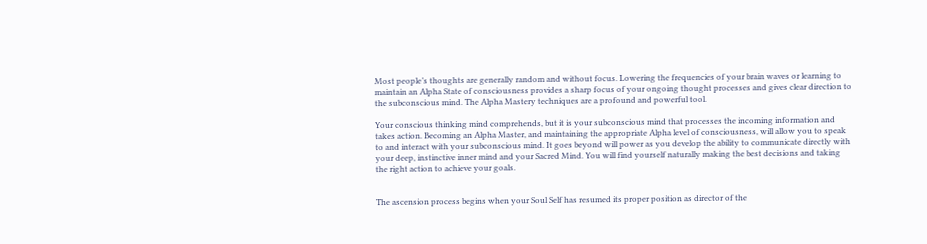Most people’s thoughts are generally random and without focus. Lowering the frequencies of your brain waves or learning to maintain an Alpha State of consciousness provides a sharp focus of your ongoing thought processes and gives clear direction to the subconscious mind. The Alpha Mastery techniques are a profound and powerful tool.

Your conscious thinking mind comprehends, but it is your subconscious mind that processes the incoming information and takes action. Becoming an Alpha Master, and maintaining the appropriate Alpha level of consciousness, will allow you to speak to and interact with your subconscious mind. It goes beyond will power as you develop the ability to communicate directly with your deep, instinctive inner mind and your Sacred Mind. You will find yourself naturally making the best decisions and taking the right action to achieve your goals.


The ascension process begins when your Soul Self has resumed its proper position as director of the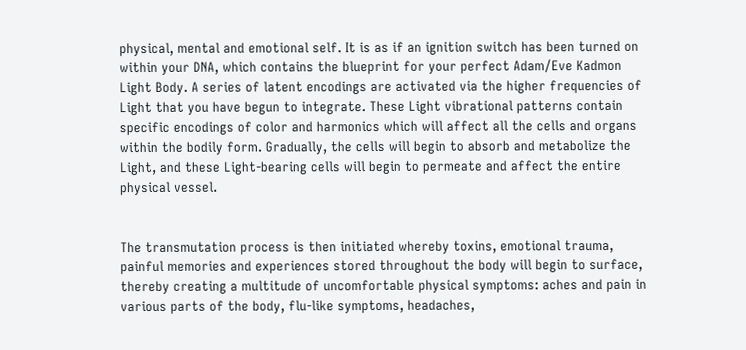physical, mental and emotional self. It is as if an ignition switch has been turned on within your DNA, which contains the blueprint for your perfect Adam/Eve Kadmon Light Body. A series of latent encodings are activated via the higher frequencies of Light that you have begun to integrate. These Light vibrational patterns contain specific encodings of color and harmonics which will affect all the cells and organs within the bodily form. Gradually, the cells will begin to absorb and metabolize the Light, and these Light-bearing cells will begin to permeate and affect the entire physical vessel.


The transmutation process is then initiated whereby toxins, emotional trauma, painful memories and experiences stored throughout the body will begin to surface, thereby creating a multitude of uncomfortable physical symptoms: aches and pain in various parts of the body, flu-like symptoms, headaches,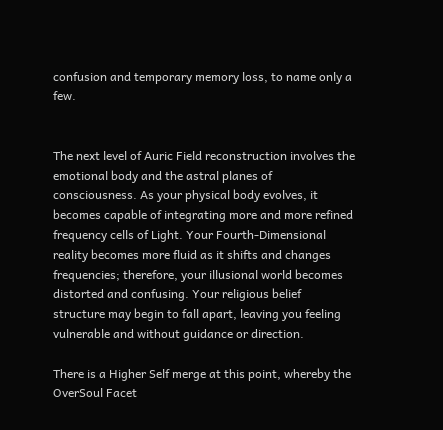confusion and temporary memory loss, to name only a few.


The next level of Auric Field reconstruction involves the emotional body and the astral planes of consciousness. As your physical body evolves, it becomes capable of integrating more and more refined frequency cells of Light. Your Fourth-Dimensional reality becomes more fluid as it shifts and changes frequencies; therefore, your illusional world becomes distorted and confusing. Your religious belief structure may begin to fall apart, leaving you feeling vulnerable and without guidance or direction.

There is a Higher Self merge at this point, whereby the OverSoul Facet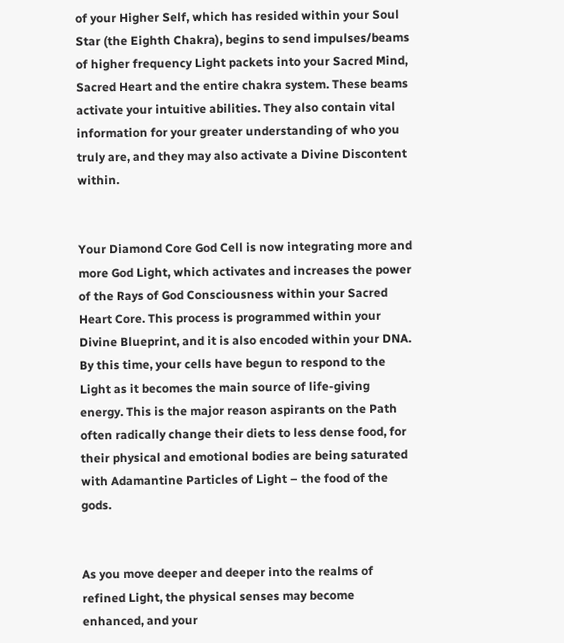of your Higher Self, which has resided within your Soul Star (the Eighth Chakra), begins to send impulses/beams of higher frequency Light packets into your Sacred Mind, Sacred Heart and the entire chakra system. These beams activate your intuitive abilities. They also contain vital information for your greater understanding of who you truly are, and they may also activate a Divine Discontent within.


Your Diamond Core God Cell is now integrating more and more God Light, which activates and increases the power of the Rays of God Consciousness within your Sacred Heart Core. This process is programmed within your Divine Blueprint, and it is also encoded within your DNA. By this time, your cells have begun to respond to the Light as it becomes the main source of life-giving energy. This is the major reason aspirants on the Path often radically change their diets to less dense food, for their physical and emotional bodies are being saturated with Adamantine Particles of Light – the food of the gods.


As you move deeper and deeper into the realms of refined Light, the physical senses may become enhanced, and your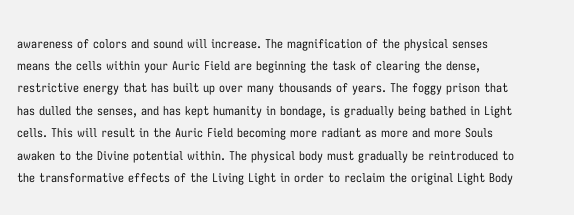awareness of colors and sound will increase. The magnification of the physical senses means the cells within your Auric Field are beginning the task of clearing the dense, restrictive energy that has built up over many thousands of years. The foggy prison that has dulled the senses, and has kept humanity in bondage, is gradually being bathed in Light cells. This will result in the Auric Field becoming more radiant as more and more Souls awaken to the Divine potential within. The physical body must gradually be reintroduced to the transformative effects of the Living Light in order to reclaim the original Light Body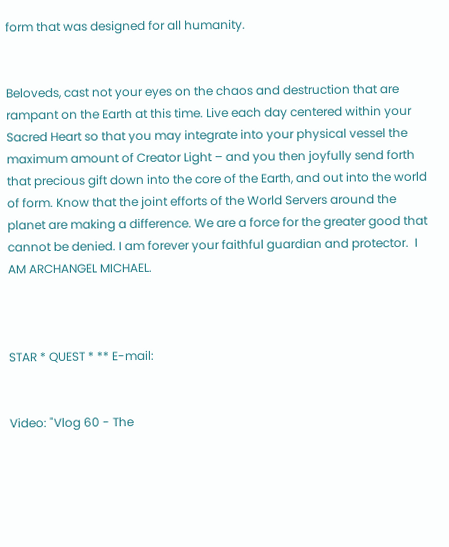form that was designed for all humanity.


Beloveds, cast not your eyes on the chaos and destruction that are rampant on the Earth at this time. Live each day centered within your Sacred Heart so that you may integrate into your physical vessel the maximum amount of Creator Light – and you then joyfully send forth that precious gift down into the core of the Earth, and out into the world of form. Know that the joint efforts of the World Servers around the planet are making a difference. We are a force for the greater good that cannot be denied. I am forever your faithful guardian and protector.  I AM ARCHANGEL MICHAEL.



STAR * QUEST * ** E-mail:


Video: "Vlog 60 - The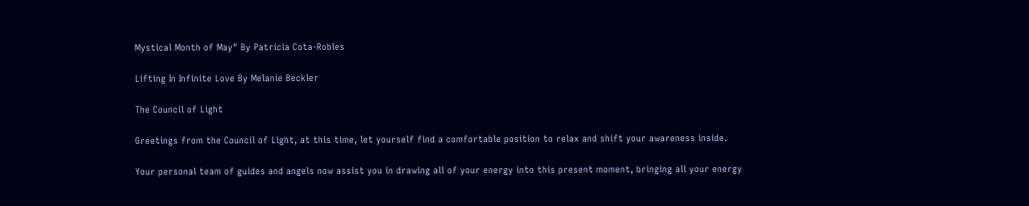Mystical Month of May" By Patricia Cota-Robles

Lifting In Infinite Love By Melanie Beckler

The Council of Light

Greetings from the Council of Light, at this time, let yourself find a comfortable position to relax and shift your awareness inside.

Your personal team of guides and angels now assist you in drawing all of your energy into this present moment, bringing all your energy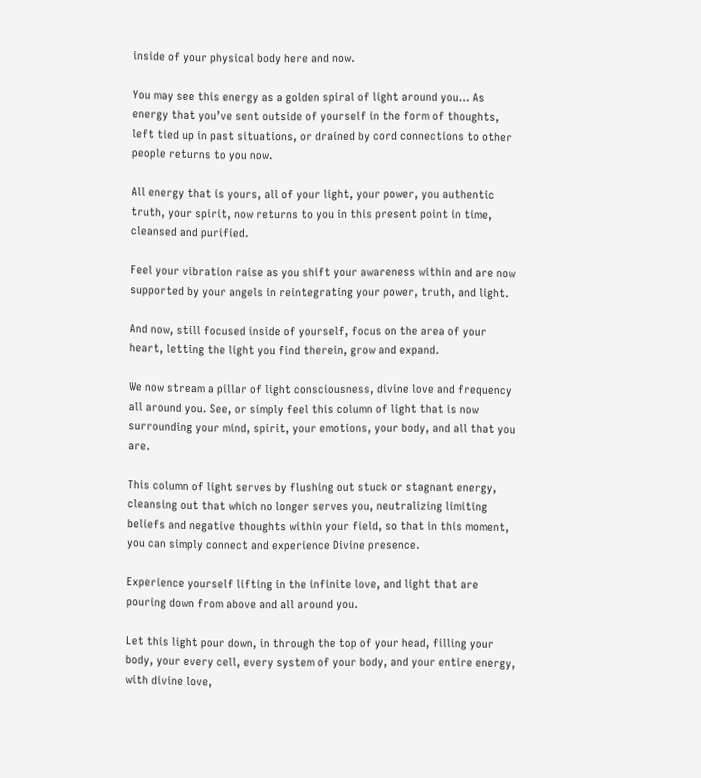inside of your physical body here and now.

You may see this energy as a golden spiral of light around you… As energy that you’ve sent outside of yourself in the form of thoughts, left tied up in past situations, or drained by cord connections to other people returns to you now.

All energy that is yours, all of your light, your power, you authentic truth, your spirit, now returns to you in this present point in time, cleansed and purified.

Feel your vibration raise as you shift your awareness within and are now supported by your angels in reintegrating your power, truth, and light.

And now, still focused inside of yourself, focus on the area of your heart, letting the light you find therein, grow and expand.

We now stream a pillar of light consciousness, divine love and frequency all around you. See, or simply feel this column of light that is now surrounding your mind, spirit, your emotions, your body, and all that you are.

This column of light serves by flushing out stuck or stagnant energy, cleansing out that which no longer serves you, neutralizing limiting beliefs and negative thoughts within your field, so that in this moment, you can simply connect and experience Divine presence.

Experience yourself lifting in the infinite love, and light that are pouring down from above and all around you.

Let this light pour down, in through the top of your head, filling your body, your every cell, every system of your body, and your entire energy, with divine love,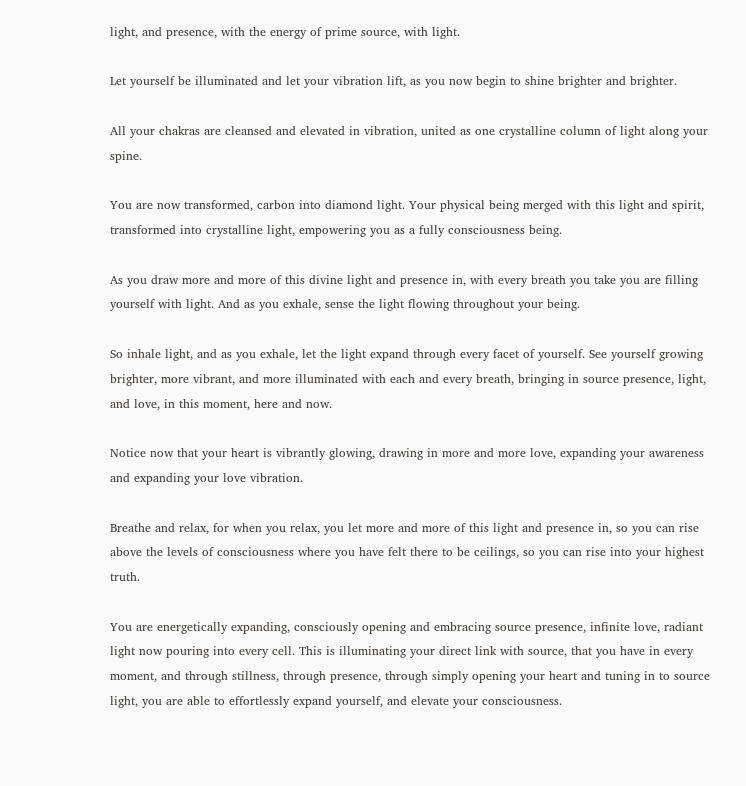light, and presence, with the energy of prime source, with light.

Let yourself be illuminated and let your vibration lift, as you now begin to shine brighter and brighter.

All your chakras are cleansed and elevated in vibration, united as one crystalline column of light along your spine.

You are now transformed, carbon into diamond light. Your physical being merged with this light and spirit, transformed into crystalline light, empowering you as a fully consciousness being.

As you draw more and more of this divine light and presence in, with every breath you take you are filling yourself with light. And as you exhale, sense the light flowing throughout your being.

So inhale light, and as you exhale, let the light expand through every facet of yourself. See yourself growing brighter, more vibrant, and more illuminated with each and every breath, bringing in source presence, light, and love, in this moment, here and now.

Notice now that your heart is vibrantly glowing, drawing in more and more love, expanding your awareness and expanding your love vibration.

Breathe and relax, for when you relax, you let more and more of this light and presence in, so you can rise above the levels of consciousness where you have felt there to be ceilings, so you can rise into your highest truth.

You are energetically expanding, consciously opening and embracing source presence, infinite love, radiant light now pouring into every cell. This is illuminating your direct link with source, that you have in every moment, and through stillness, through presence, through simply opening your heart and tuning in to source light, you are able to effortlessly expand yourself, and elevate your consciousness.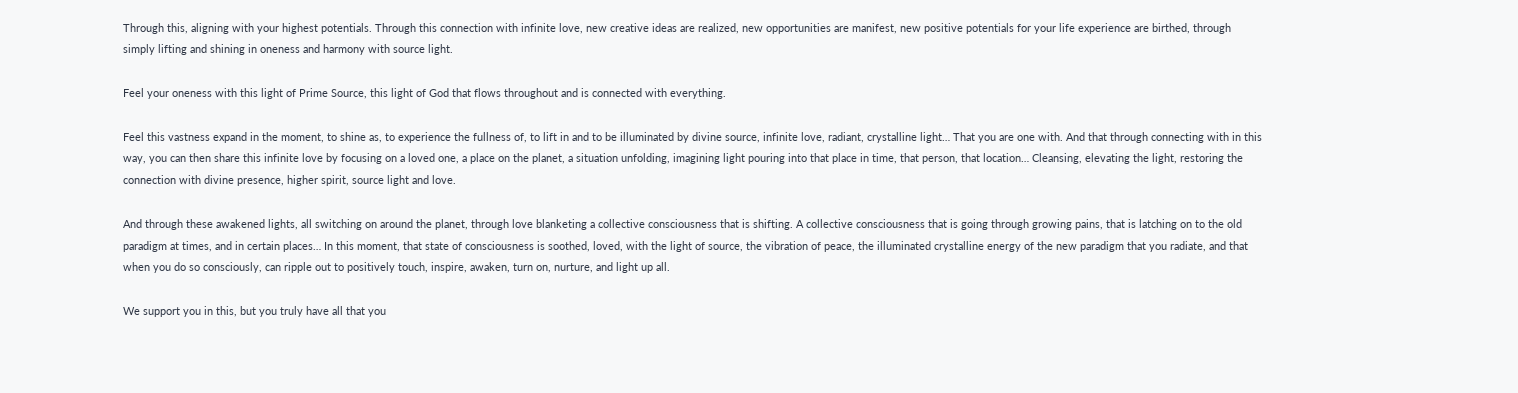Through this, aligning with your highest potentials. Through this connection with infinite love, new creative ideas are realized, new opportunities are manifest, new positive potentials for your life experience are birthed, through simply lifting and shining in oneness and harmony with source light.

Feel your oneness with this light of Prime Source, this light of God that flows throughout and is connected with everything.

Feel this vastness expand in the moment, to shine as, to experience the fullness of, to lift in and to be illuminated by divine source, infinite love, radiant, crystalline light… That you are one with. And that through connecting with in this way, you can then share this infinite love by focusing on a loved one, a place on the planet, a situation unfolding, imagining light pouring into that place in time, that person, that location… Cleansing, elevating the light, restoring the connection with divine presence, higher spirit, source light and love.

And through these awakened lights, all switching on around the planet, through love blanketing a collective consciousness that is shifting. A collective consciousness that is going through growing pains, that is latching on to the old paradigm at times, and in certain places… In this moment, that state of consciousness is soothed, loved, with the light of source, the vibration of peace, the illuminated crystalline energy of the new paradigm that you radiate, and that when you do so consciously, can ripple out to positively touch, inspire, awaken, turn on, nurture, and light up all.

We support you in this, but you truly have all that you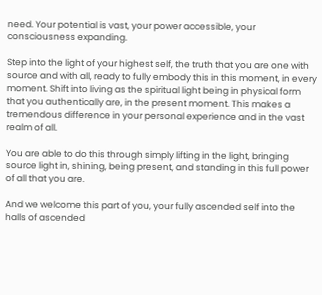need. Your potential is vast, your power accessible, your consciousness expanding.

Step into the light of your highest self, the truth that you are one with source and with all, ready to fully embody this in this moment, in every moment. Shift into living as the spiritual light being in physical form that you authentically are, in the present moment. This makes a tremendous difference in your personal experience and in the vast realm of all.

You are able to do this through simply lifting in the light, bringing source light in, shining, being present, and standing in this full power of all that you are.

And we welcome this part of you, your fully ascended self into the halls of ascended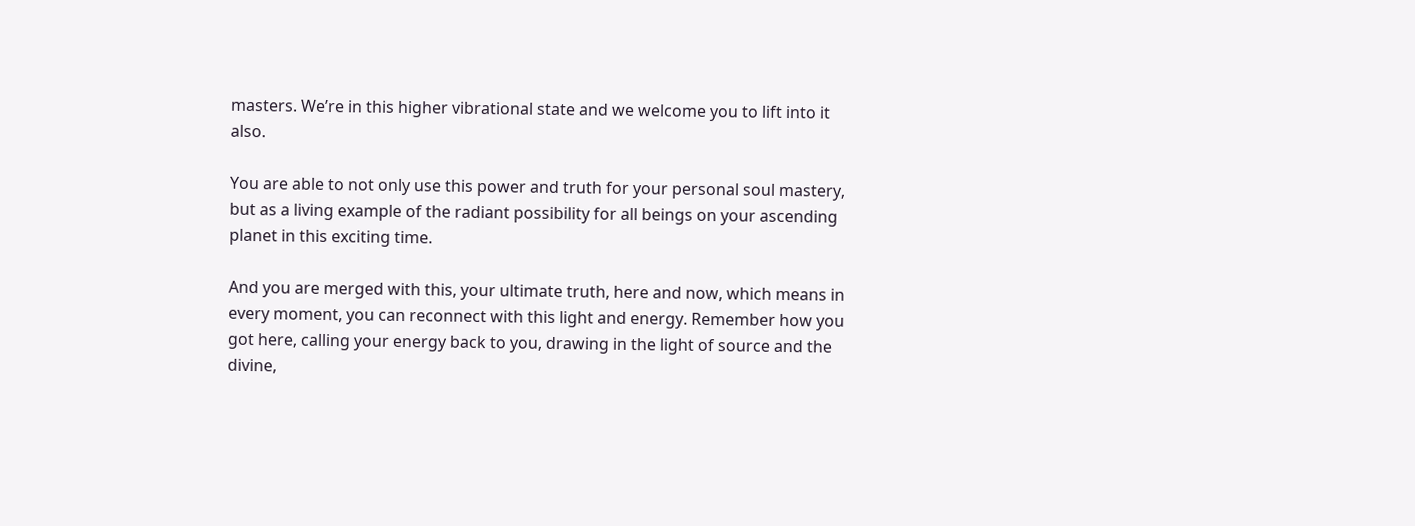masters. We’re in this higher vibrational state and we welcome you to lift into it also.

You are able to not only use this power and truth for your personal soul mastery, but as a living example of the radiant possibility for all beings on your ascending planet in this exciting time.

And you are merged with this, your ultimate truth, here and now, which means in every moment, you can reconnect with this light and energy. Remember how you got here, calling your energy back to you, drawing in the light of source and the divine,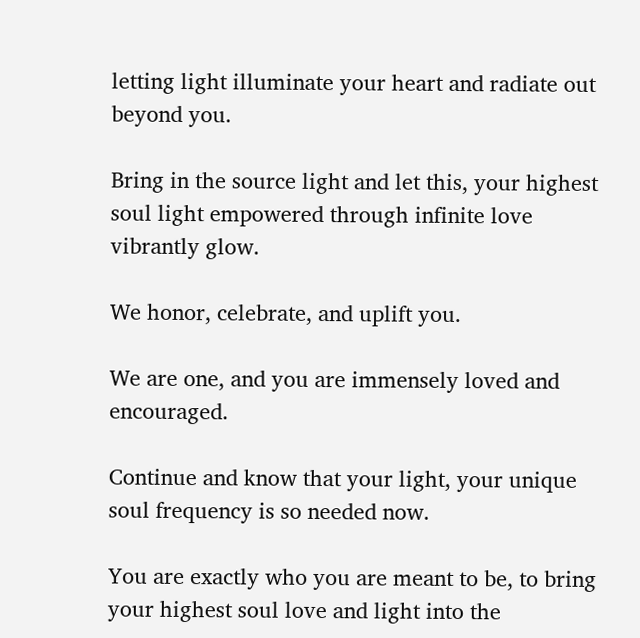letting light illuminate your heart and radiate out beyond you.

Bring in the source light and let this, your highest soul light empowered through infinite love vibrantly glow.

We honor, celebrate, and uplift you.

We are one, and you are immensely loved and encouraged.

Continue and know that your light, your unique soul frequency is so needed now.

You are exactly who you are meant to be, to bring your highest soul love and light into the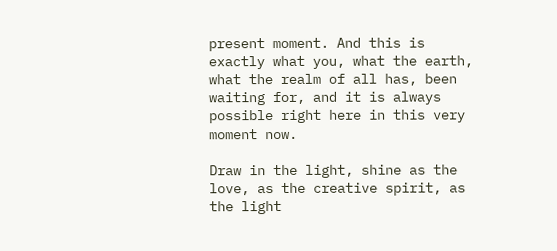present moment. And this is exactly what you, what the earth, what the realm of all has, been waiting for, and it is always possible right here in this very moment now.

Draw in the light, shine as the love, as the creative spirit, as the light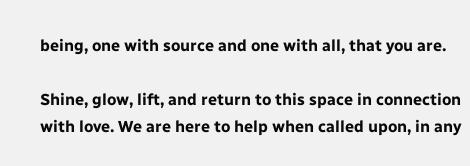being, one with source and one with all, that you are.

Shine, glow, lift, and return to this space in connection with love. We are here to help when called upon, in any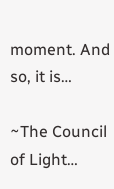moment. And so, it is…

~The Council of Light…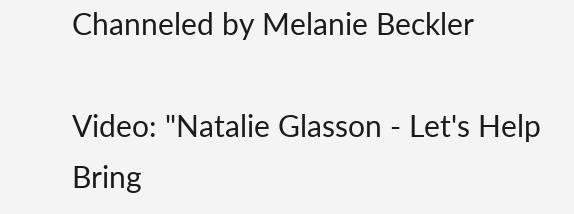Channeled by Melanie Beckler

Video: "Natalie Glasson - Let's Help Bring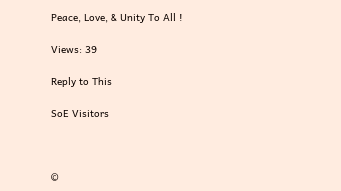Peace, Love, & Unity To All !

Views: 39

Reply to This

SoE Visitors



©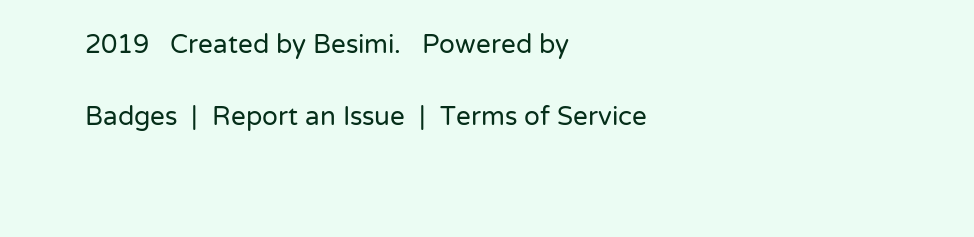2019   Created by Besimi.   Powered by

Badges  |  Report an Issue  |  Terms of Service